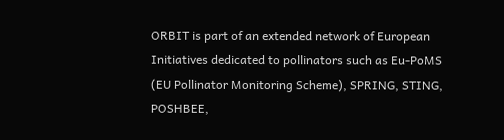ORBIT is part of an extended network of European Initiatives dedicated to pollinators such as Eu-PoMS (EU Pollinator Monitoring Scheme), SPRING, STING, POSHBEE,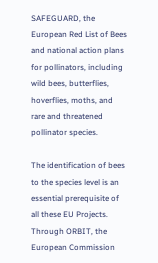SAFEGUARD, the European Red List of Bees and national action plans for pollinators, including wild bees, butterflies, hoverflies, moths, and rare and threatened pollinator species.

The identification of bees to the species level is an essential prerequisite of all these EU Projects. Through ORBIT, the European Commission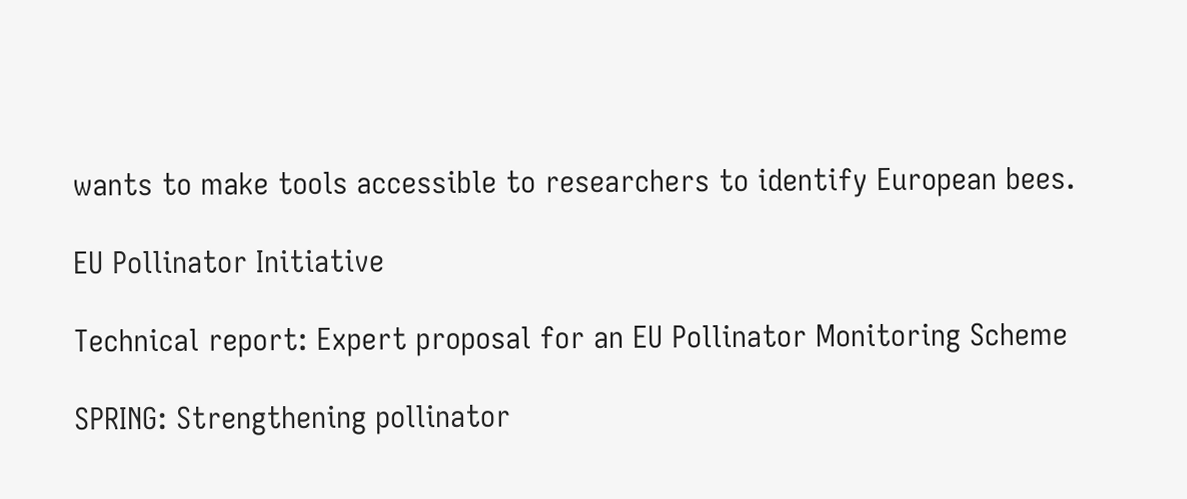wants to make tools accessible to researchers to identify European bees.

EU Pollinator Initiative

Technical report: Expert proposal for an EU Pollinator Monitoring Scheme

SPRING: Strengthening pollinator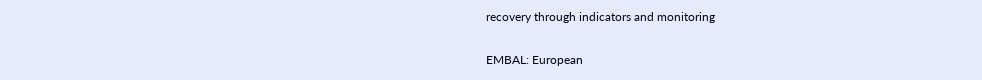recovery through indicators and monitoring

EMBAL: European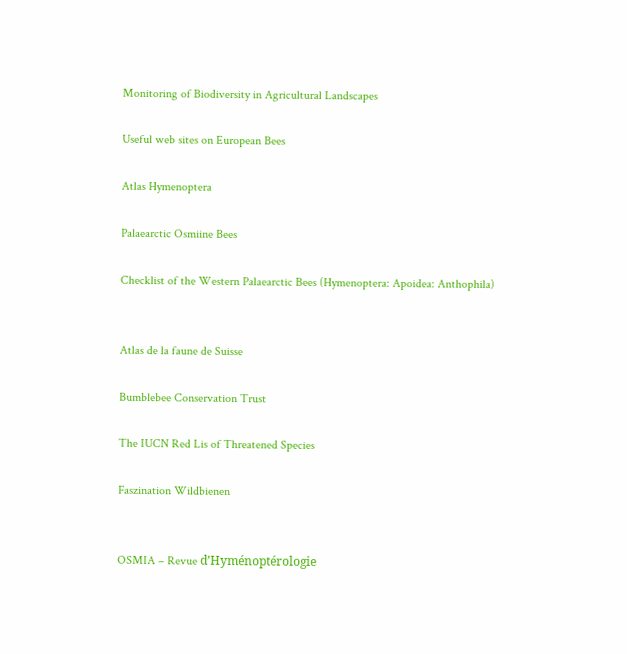Monitoring of Biodiversity in Agricultural Landscapes

Useful web sites on European Bees

Atlas Hymenoptera

Palaearctic Osmiine Bees

Checklist of the Western Palaearctic Bees (Hymenoptera: Apoidea: Anthophila)


Atlas de la faune de Suisse

Bumblebee Conservation Trust

The IUCN Red Lis of Threatened Species

Faszination Wildbienen


OSMIA – Revue d’Hyménoptérologie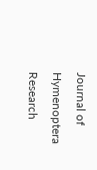Journal of Hymenoptera Research